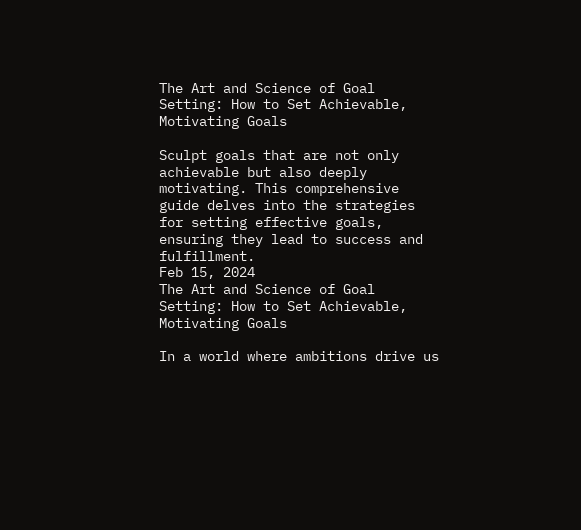The Art and Science of Goal Setting: How to Set Achievable, Motivating Goals

Sculpt goals that are not only achievable but also deeply motivating. This comprehensive guide delves into the strategies for setting effective goals, ensuring they lead to success and fulfillment.
Feb 15, 2024
The Art and Science of Goal Setting: How to Set Achievable, Motivating Goals

In a world where ambitions drive us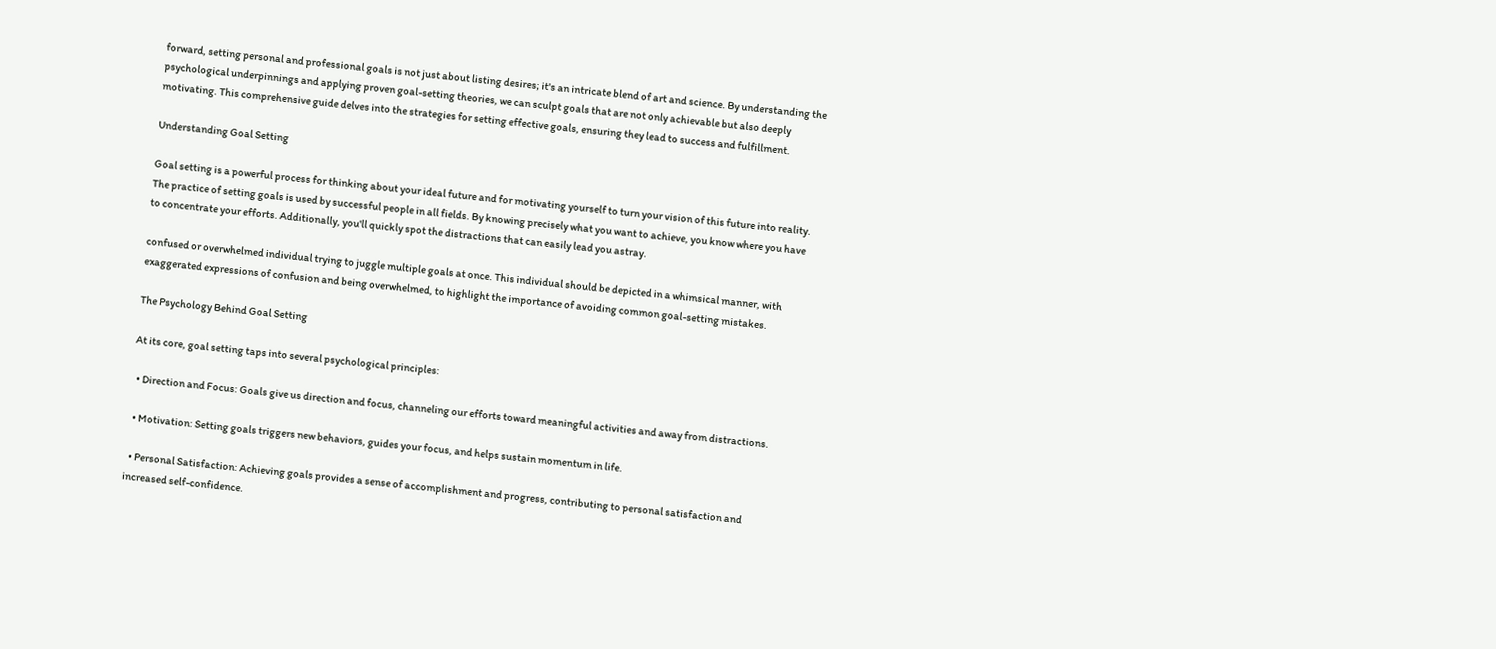forward, setting personal and professional goals is not just about listing desires; it's an intricate blend of art and science. By understanding the psychological underpinnings and applying proven goal-setting theories, we can sculpt goals that are not only achievable but also deeply motivating. This comprehensive guide delves into the strategies for setting effective goals, ensuring they lead to success and fulfillment.

Understanding Goal Setting

Goal setting is a powerful process for thinking about your ideal future and for motivating yourself to turn your vision of this future into reality. The practice of setting goals is used by successful people in all fields. By knowing precisely what you want to achieve, you know where you have to concentrate your efforts. Additionally, you'll quickly spot the distractions that can easily lead you astray.

confused or overwhelmed individual trying to juggle multiple goals at once. This individual should be depicted in a whimsical manner, with exaggerated expressions of confusion and being overwhelmed, to highlight the importance of avoiding common goal-setting mistakes.

The Psychology Behind Goal Setting

At its core, goal setting taps into several psychological principles:

  • Direction and Focus: Goals give us direction and focus, channeling our efforts toward meaningful activities and away from distractions.

  • Motivation: Setting goals triggers new behaviors, guides your focus, and helps sustain momentum in life.

  • Personal Satisfaction: Achieving goals provides a sense of accomplishment and progress, contributing to personal satisfaction and increased self-confidence.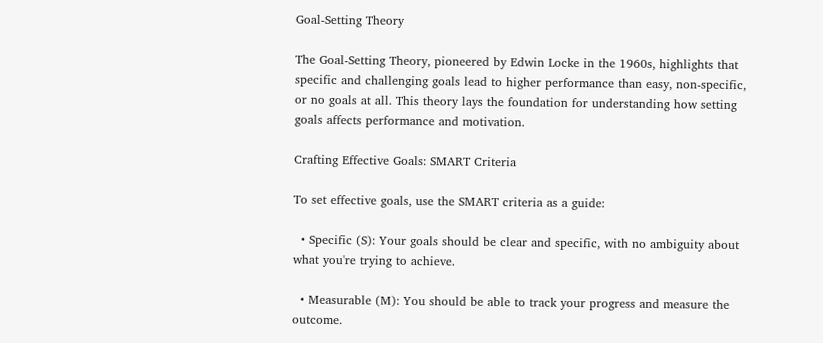Goal-Setting Theory

The Goal-Setting Theory, pioneered by Edwin Locke in the 1960s, highlights that specific and challenging goals lead to higher performance than easy, non-specific, or no goals at all. This theory lays the foundation for understanding how setting goals affects performance and motivation.

Crafting Effective Goals: SMART Criteria

To set effective goals, use the SMART criteria as a guide:

  • Specific (S): Your goals should be clear and specific, with no ambiguity about what you're trying to achieve.

  • Measurable (M): You should be able to track your progress and measure the outcome.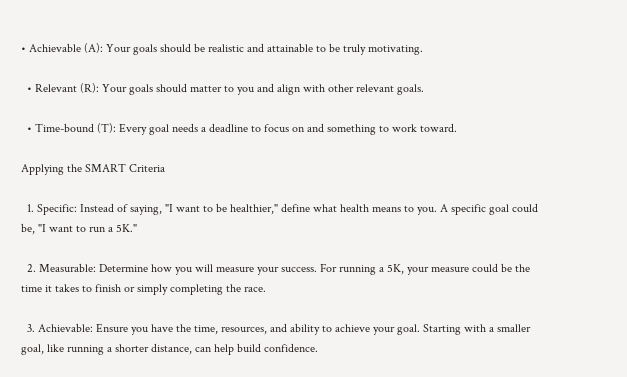• Achievable (A): Your goals should be realistic and attainable to be truly motivating.

  • Relevant (R): Your goals should matter to you and align with other relevant goals.

  • Time-bound (T): Every goal needs a deadline to focus on and something to work toward.

Applying the SMART Criteria

  1. Specific: Instead of saying, "I want to be healthier," define what health means to you. A specific goal could be, "I want to run a 5K."

  2. Measurable: Determine how you will measure your success. For running a 5K, your measure could be the time it takes to finish or simply completing the race.

  3. Achievable: Ensure you have the time, resources, and ability to achieve your goal. Starting with a smaller goal, like running a shorter distance, can help build confidence.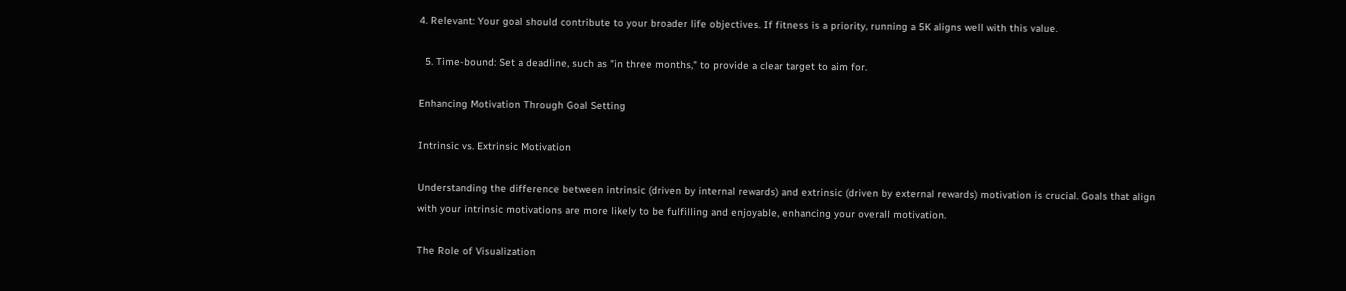4. Relevant: Your goal should contribute to your broader life objectives. If fitness is a priority, running a 5K aligns well with this value.

  5. Time-bound: Set a deadline, such as "in three months," to provide a clear target to aim for.

Enhancing Motivation Through Goal Setting

Intrinsic vs. Extrinsic Motivation

Understanding the difference between intrinsic (driven by internal rewards) and extrinsic (driven by external rewards) motivation is crucial. Goals that align with your intrinsic motivations are more likely to be fulfilling and enjoyable, enhancing your overall motivation.

The Role of Visualization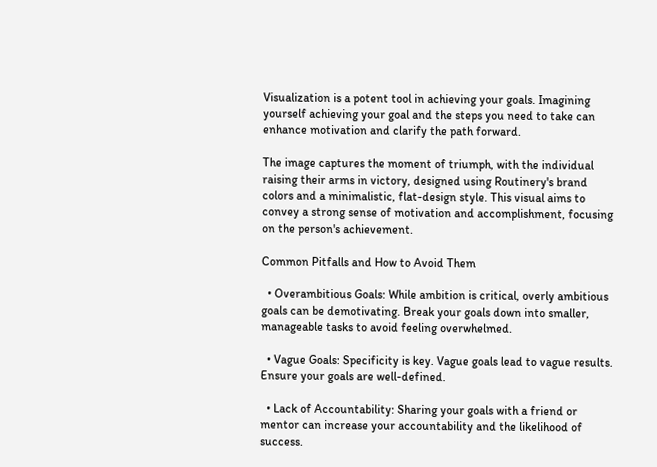Visualization is a potent tool in achieving your goals. Imagining yourself achieving your goal and the steps you need to take can enhance motivation and clarify the path forward.

The image captures the moment of triumph, with the individual raising their arms in victory, designed using Routinery's brand colors and a minimalistic, flat-design style. This visual aims to convey a strong sense of motivation and accomplishment, focusing on the person's achievement.

Common Pitfalls and How to Avoid Them

  • Overambitious Goals: While ambition is critical, overly ambitious goals can be demotivating. Break your goals down into smaller, manageable tasks to avoid feeling overwhelmed.

  • Vague Goals: Specificity is key. Vague goals lead to vague results. Ensure your goals are well-defined.

  • Lack of Accountability: Sharing your goals with a friend or mentor can increase your accountability and the likelihood of success.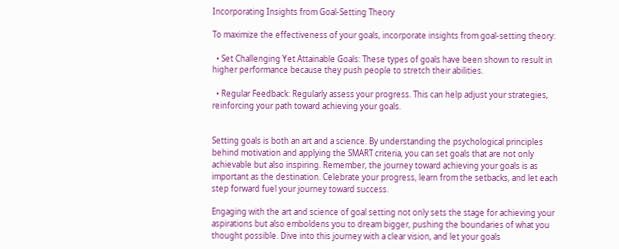Incorporating Insights from Goal-Setting Theory

To maximize the effectiveness of your goals, incorporate insights from goal-setting theory:

  • Set Challenging Yet Attainable Goals: These types of goals have been shown to result in higher performance because they push people to stretch their abilities.

  • Regular Feedback: Regularly assess your progress. This can help adjust your strategies, reinforcing your path toward achieving your goals.


Setting goals is both an art and a science. By understanding the psychological principles behind motivation and applying the SMART criteria, you can set goals that are not only achievable but also inspiring. Remember, the journey toward achieving your goals is as important as the destination. Celebrate your progress, learn from the setbacks, and let each step forward fuel your journey toward success.

Engaging with the art and science of goal setting not only sets the stage for achieving your aspirations but also emboldens you to dream bigger, pushing the boundaries of what you thought possible. Dive into this journey with a clear vision, and let your goals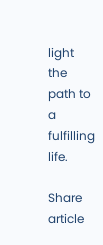light the path to a fulfilling life.

Share article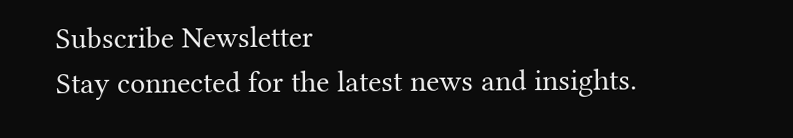Subscribe Newsletter
Stay connected for the latest news and insights.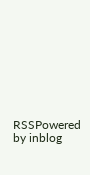RSSPowered by inblog